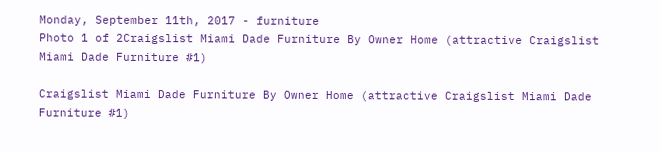Monday, September 11th, 2017 - furniture
Photo 1 of 2Craigslist Miami Dade Furniture By Owner Home (attractive Craigslist Miami Dade Furniture #1)

Craigslist Miami Dade Furniture By Owner Home (attractive Craigslist Miami Dade Furniture #1)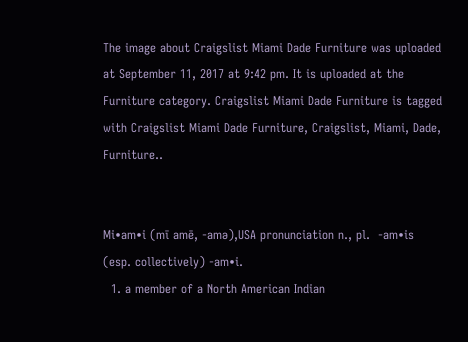The image about Craigslist Miami Dade Furniture was uploaded at September 11, 2017 at 9:42 pm. It is uploaded at the Furniture category. Craigslist Miami Dade Furniture is tagged with Craigslist Miami Dade Furniture, Craigslist, Miami, Dade, Furniture..


Mi•am•i (mī amē, -amə),USA pronunciation n., pl.  -am•is  (esp. collectively) -am•i.
  1. a member of a North American Indian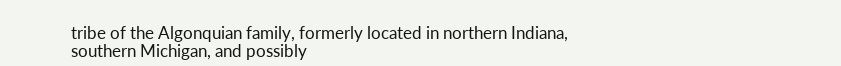tribe of the Algonquian family, formerly located in northern Indiana, southern Michigan, and possibly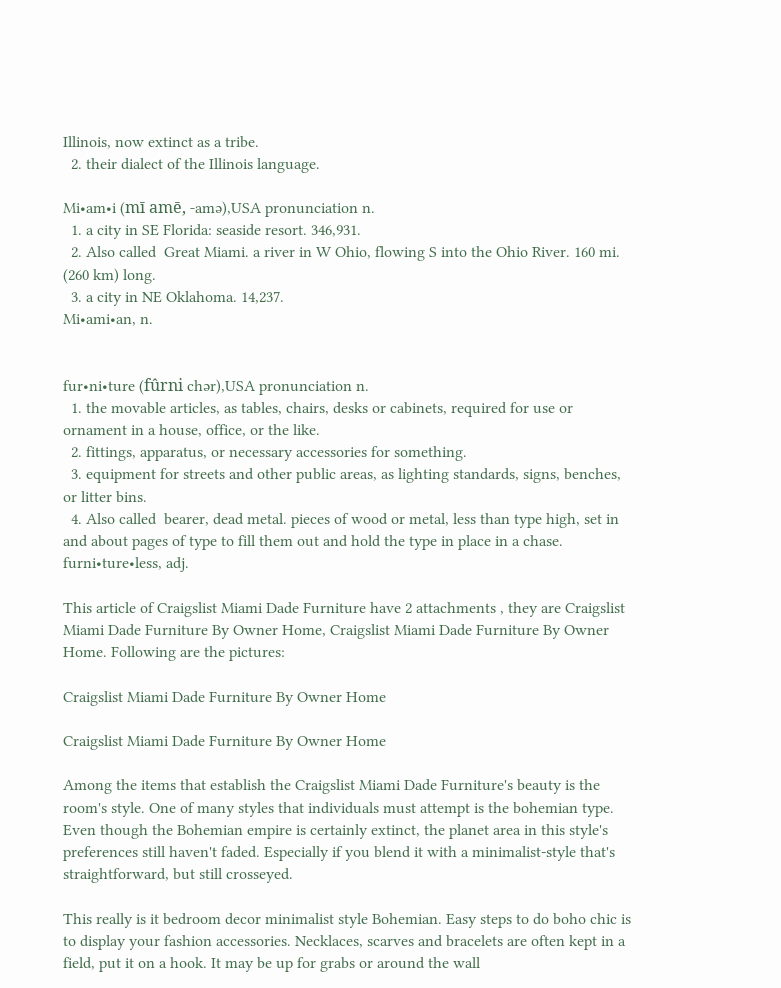Illinois, now extinct as a tribe.
  2. their dialect of the Illinois language.

Mi•am•i (mī amē, -amə),USA pronunciation n.
  1. a city in SE Florida: seaside resort. 346,931.
  2. Also called  Great Miami. a river in W Ohio, flowing S into the Ohio River. 160 mi. (260 km) long.
  3. a city in NE Oklahoma. 14,237.
Mi•ami•an, n.


fur•ni•ture (fûrni chər),USA pronunciation n.
  1. the movable articles, as tables, chairs, desks or cabinets, required for use or ornament in a house, office, or the like.
  2. fittings, apparatus, or necessary accessories for something.
  3. equipment for streets and other public areas, as lighting standards, signs, benches, or litter bins.
  4. Also called  bearer, dead metal. pieces of wood or metal, less than type high, set in and about pages of type to fill them out and hold the type in place in a chase.
furni•ture•less, adj.

This article of Craigslist Miami Dade Furniture have 2 attachments , they are Craigslist Miami Dade Furniture By Owner Home, Craigslist Miami Dade Furniture By Owner Home. Following are the pictures:

Craigslist Miami Dade Furniture By Owner Home

Craigslist Miami Dade Furniture By Owner Home

Among the items that establish the Craigslist Miami Dade Furniture's beauty is the room's style. One of many styles that individuals must attempt is the bohemian type. Even though the Bohemian empire is certainly extinct, the planet area in this style's preferences still haven't faded. Especially if you blend it with a minimalist-style that's straightforward, but still crosseyed.

This really is it bedroom decor minimalist style Bohemian. Easy steps to do boho chic is to display your fashion accessories. Necklaces, scarves and bracelets are often kept in a field, put it on a hook. It may be up for grabs or around the wall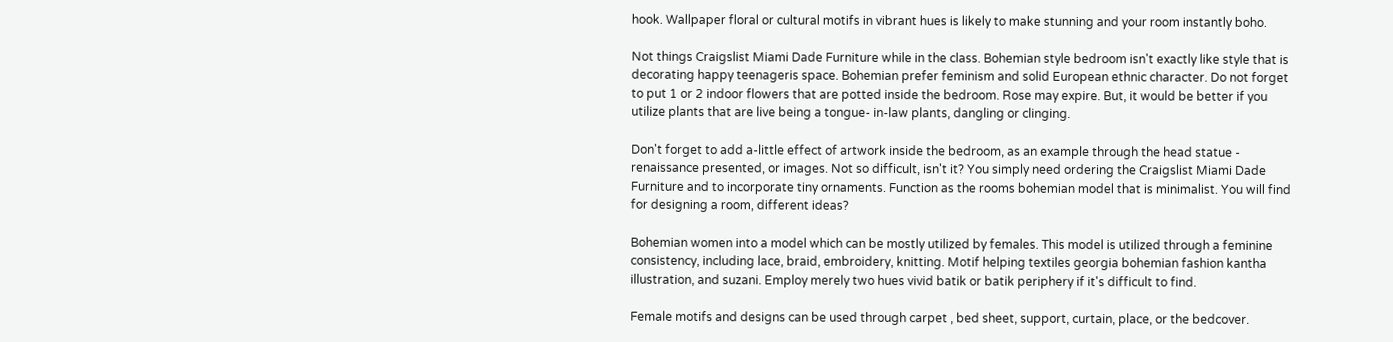hook. Wallpaper floral or cultural motifs in vibrant hues is likely to make stunning and your room instantly boho.

Not things Craigslist Miami Dade Furniture while in the class. Bohemian style bedroom isn't exactly like style that is decorating happy teenageris space. Bohemian prefer feminism and solid European ethnic character. Do not forget to put 1 or 2 indoor flowers that are potted inside the bedroom. Rose may expire. But, it would be better if you utilize plants that are live being a tongue- in-law plants, dangling or clinging.

Don't forget to add a-little effect of artwork inside the bedroom, as an example through the head statue - renaissance presented, or images. Not so difficult, isn't it? You simply need ordering the Craigslist Miami Dade Furniture and to incorporate tiny ornaments. Function as the rooms bohemian model that is minimalist. You will find for designing a room, different ideas?

Bohemian women into a model which can be mostly utilized by females. This model is utilized through a feminine consistency, including lace, braid, embroidery, knitting. Motif helping textiles georgia bohemian fashion kantha illustration, and suzani. Employ merely two hues vivid batik or batik periphery if it's difficult to find.

Female motifs and designs can be used through carpet , bed sheet, support, curtain, place, or the bedcover.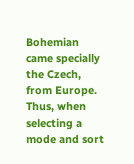Bohemian came specially the Czech, from Europe. Thus, when selecting a mode and sort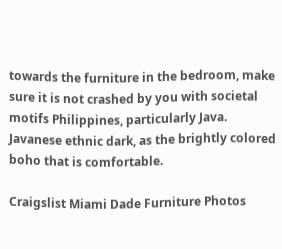towards the furniture in the bedroom, make sure it is not crashed by you with societal motifs Philippines, particularly Java. Javanese ethnic dark, as the brightly colored boho that is comfortable.

Craigslist Miami Dade Furniture Photos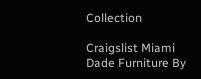Collection

Craigslist Miami Dade Furniture By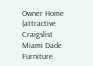Owner Home (attractive Craigslist Miami Dade Furniture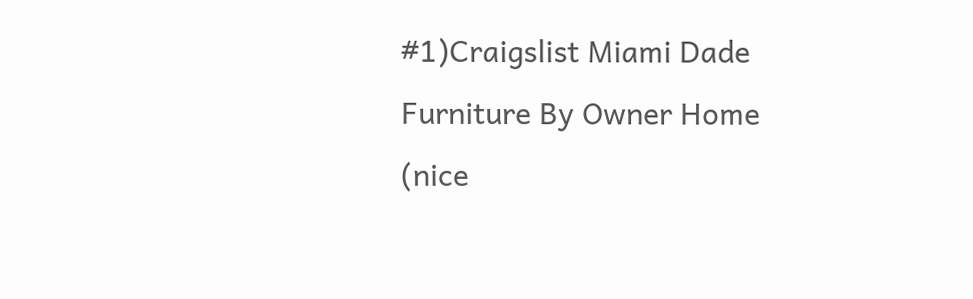#1)Craigslist Miami Dade Furniture By Owner Home (nice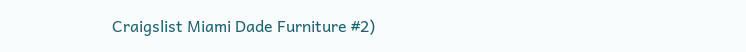Craigslist Miami Dade Furniture #2)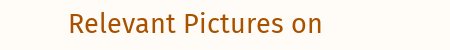Relevant Pictures on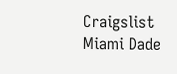Craigslist Miami Dade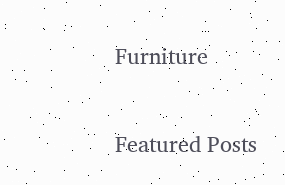Furniture

Featured Posts